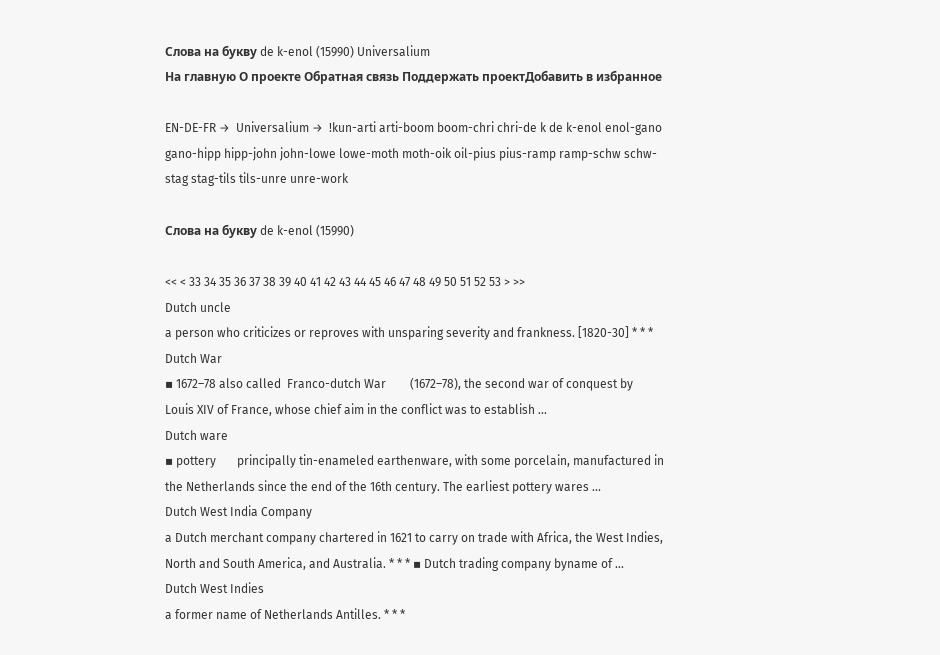Слова на букву de k-enol (15990) Universalium
На главную О проекте Обратная связь Поддержать проектДобавить в избранное

EN-DE-FR →  Universalium →  !kun-arti arti-boom boom-chri chri-de k de k-enol enol-gano gano-hipp hipp-john john-lowe lowe-moth moth-oik oil-pius pius-ramp ramp-schw schw-stag stag-tils tils-unre unre-work

Слова на букву de k-enol (15990)

<< < 33 34 35 36 37 38 39 40 41 42 43 44 45 46 47 48 49 50 51 52 53 > >>
Dutch uncle
a person who criticizes or reproves with unsparing severity and frankness. [1820-30] * * *
Dutch War
▪ 1672–78 also called  Franco-dutch War        (1672–78), the second war of conquest by Louis XIV of France, whose chief aim in the conflict was to establish ...
Dutch ware
▪ pottery       principally tin-enameled earthenware, with some porcelain, manufactured in the Netherlands since the end of the 16th century. The earliest pottery wares ...
Dutch West India Company
a Dutch merchant company chartered in 1621 to carry on trade with Africa, the West Indies, North and South America, and Australia. * * * ▪ Dutch trading company byname of ...
Dutch West Indies
a former name of Netherlands Antilles. * * *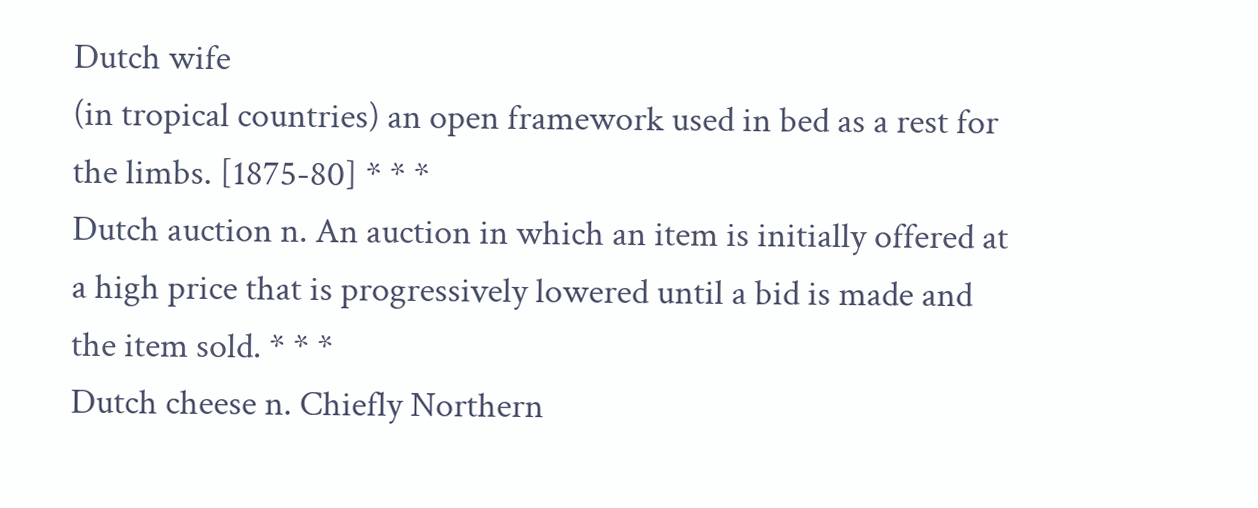Dutch wife
(in tropical countries) an open framework used in bed as a rest for the limbs. [1875-80] * * *
Dutch auction n. An auction in which an item is initially offered at a high price that is progressively lowered until a bid is made and the item sold. * * *
Dutch cheese n. Chiefly Northern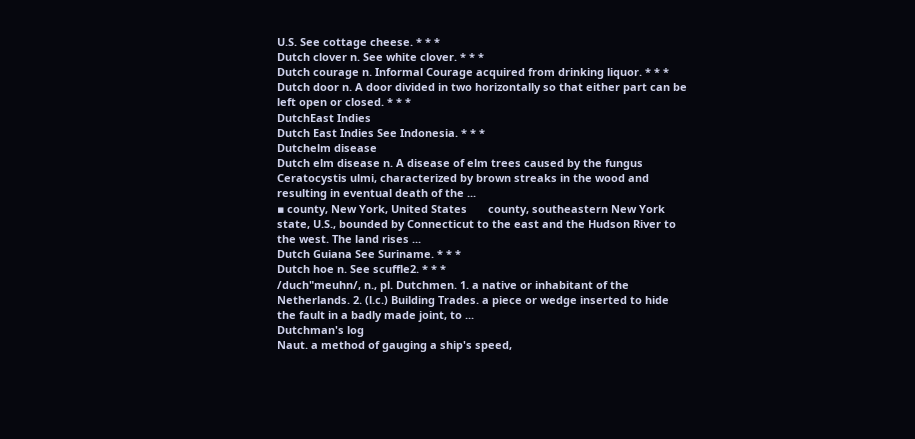U.S. See cottage cheese. * * *
Dutch clover n. See white clover. * * *
Dutch courage n. Informal Courage acquired from drinking liquor. * * *
Dutch door n. A door divided in two horizontally so that either part can be left open or closed. * * *
DutchEast Indies
Dutch East Indies See Indonesia. * * *
Dutchelm disease
Dutch elm disease n. A disease of elm trees caused by the fungus Ceratocystis ulmi, characterized by brown streaks in the wood and resulting in eventual death of the ...
▪ county, New York, United States       county, southeastern New York state, U.S., bounded by Connecticut to the east and the Hudson River to the west. The land rises ...
Dutch Guiana See Suriname. * * *
Dutch hoe n. See scuffle2. * * *
/duch"meuhn/, n., pl. Dutchmen. 1. a native or inhabitant of the Netherlands. 2. (l.c.) Building Trades. a piece or wedge inserted to hide the fault in a badly made joint, to ...
Dutchman's log
Naut. a method of gauging a ship's speed,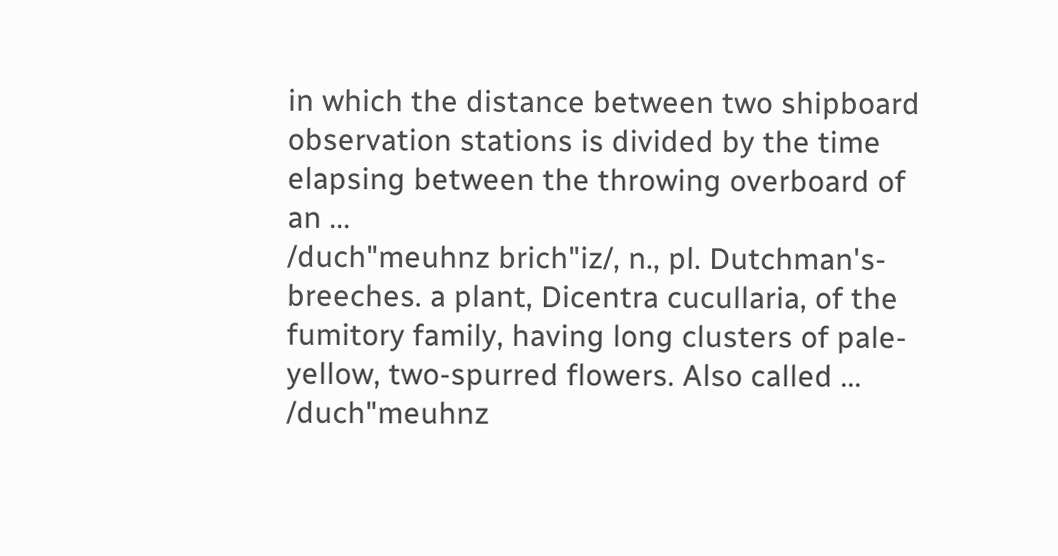in which the distance between two shipboard observation stations is divided by the time elapsing between the throwing overboard of an ...
/duch"meuhnz brich"iz/, n., pl. Dutchman's-breeches. a plant, Dicentra cucullaria, of the fumitory family, having long clusters of pale-yellow, two-spurred flowers. Also called ...
/duch"meuhnz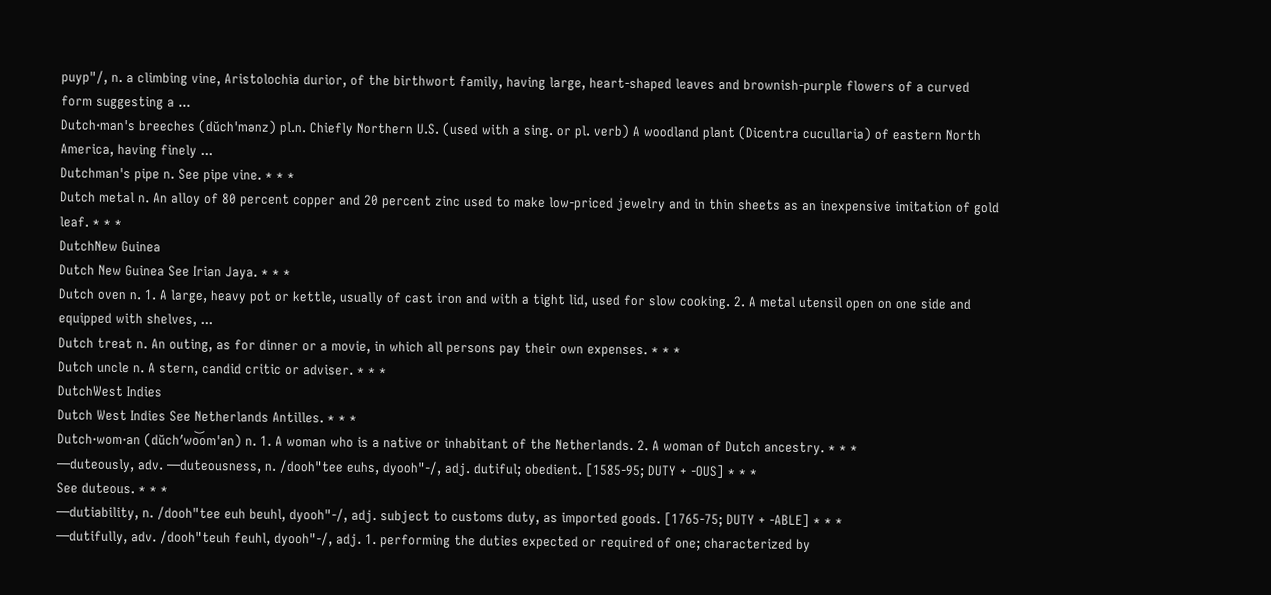puyp"/, n. a climbing vine, Aristolochia durior, of the birthwort family, having large, heart-shaped leaves and brownish-purple flowers of a curved form suggesting a ...
Dutch·man's breeches (dŭch'mənz) pl.n. Chiefly Northern U.S. (used with a sing. or pl. verb) A woodland plant (Dicentra cucullaria) of eastern North America, having finely ...
Dutchman's pipe n. See pipe vine. * * *
Dutch metal n. An alloy of 80 percent copper and 20 percent zinc used to make low-priced jewelry and in thin sheets as an inexpensive imitation of gold leaf. * * *
DutchNew Guinea
Dutch New Guinea See Irian Jaya. * * *
Dutch oven n. 1. A large, heavy pot or kettle, usually of cast iron and with a tight lid, used for slow cooking. 2. A metal utensil open on one side and equipped with shelves, ...
Dutch treat n. An outing, as for dinner or a movie, in which all persons pay their own expenses. * * *
Dutch uncle n. A stern, candid critic or adviser. * * *
DutchWest Indies
Dutch West Indies See Netherlands Antilles. * * *
Dutch·wom·an (dŭchʹwo͝om'ən) n. 1. A woman who is a native or inhabitant of the Netherlands. 2. A woman of Dutch ancestry. * * *
—duteously, adv. —duteousness, n. /dooh"tee euhs, dyooh"-/, adj. dutiful; obedient. [1585-95; DUTY + -OUS] * * *
See duteous. * * *
—dutiability, n. /dooh"tee euh beuhl, dyooh"-/, adj. subject to customs duty, as imported goods. [1765-75; DUTY + -ABLE] * * *
—dutifully, adv. /dooh"teuh feuhl, dyooh"-/, adj. 1. performing the duties expected or required of one; characterized by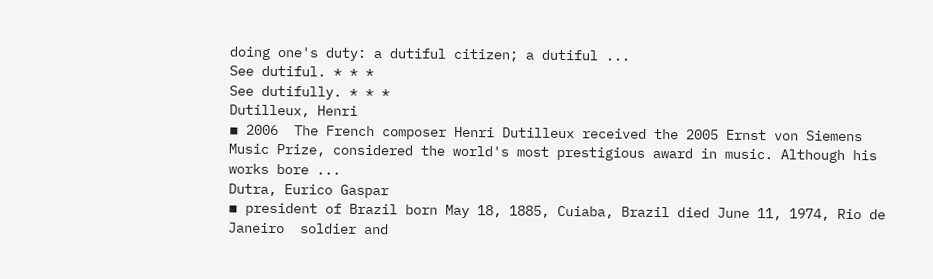doing one's duty: a dutiful citizen; a dutiful ...
See dutiful. * * *
See dutifully. * * *
Dutilleux, Henri
▪ 2006  The French composer Henri Dutilleux received the 2005 Ernst von Siemens Music Prize, considered the world's most prestigious award in music. Although his works bore ...
Dutra, Eurico Gaspar
▪ president of Brazil born May 18, 1885, Cuiaba, Brazil died June 11, 1974, Rio de Janeiro  soldier and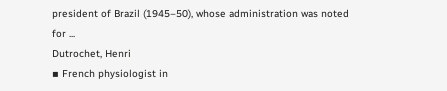president of Brazil (1945–50), whose administration was noted for ...
Dutrochet, Henri
▪ French physiologist in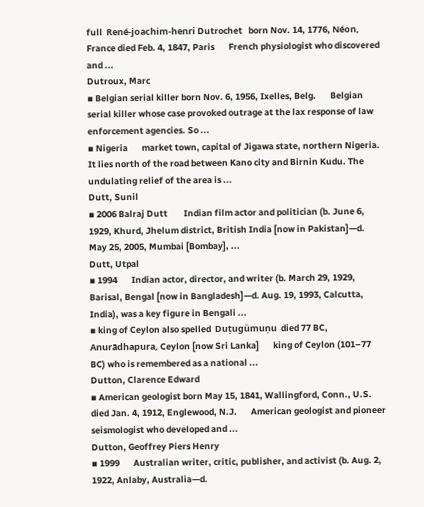full  René-joachim-henri Dutrochet   born Nov. 14, 1776, Néon, France died Feb. 4, 1847, Paris       French physiologist who discovered and ...
Dutroux, Marc
▪ Belgian serial killer born Nov. 6, 1956, Ixelles, Belg.       Belgian serial killer whose case provoked outrage at the lax response of law enforcement agencies. So ...
▪ Nigeria       market town, capital of Jigawa state, northern Nigeria. It lies north of the road between Kano city and Birnin Kudu. The undulating relief of the area is ...
Dutt, Sunil
▪ 2006 Balraj Dutt        Indian film actor and politician (b. June 6, 1929, Khurd, Jhelum district, British India [now in Pakistan]—d. May 25, 2005, Mumbai [Bombay], ...
Dutt, Utpal
▪ 1994       Indian actor, director, and writer (b. March 29, 1929, Barisal, Bengal [now in Bangladesh]—d. Aug. 19, 1993, Calcutta, India), was a key figure in Bengali ...
▪ king of Ceylon also spelled  Duṭugümuṇu  died 77 BC, Anurādhapura, Ceylon [now Sri Lanka]       king of Ceylon (101–77 BC) who is remembered as a national ...
Dutton, Clarence Edward
▪ American geologist born May 15, 1841, Wallingford, Conn., U.S. died Jan. 4, 1912, Englewood, N.J.       American geologist and pioneer seismologist who developed and ...
Dutton, Geoffrey Piers Henry
▪ 1999       Australian writer, critic, publisher, and activist (b. Aug. 2, 1922, Anlaby, Australia—d.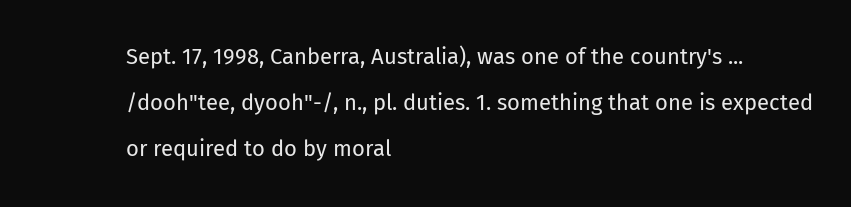Sept. 17, 1998, Canberra, Australia), was one of the country's ...
/dooh"tee, dyooh"-/, n., pl. duties. 1. something that one is expected or required to do by moral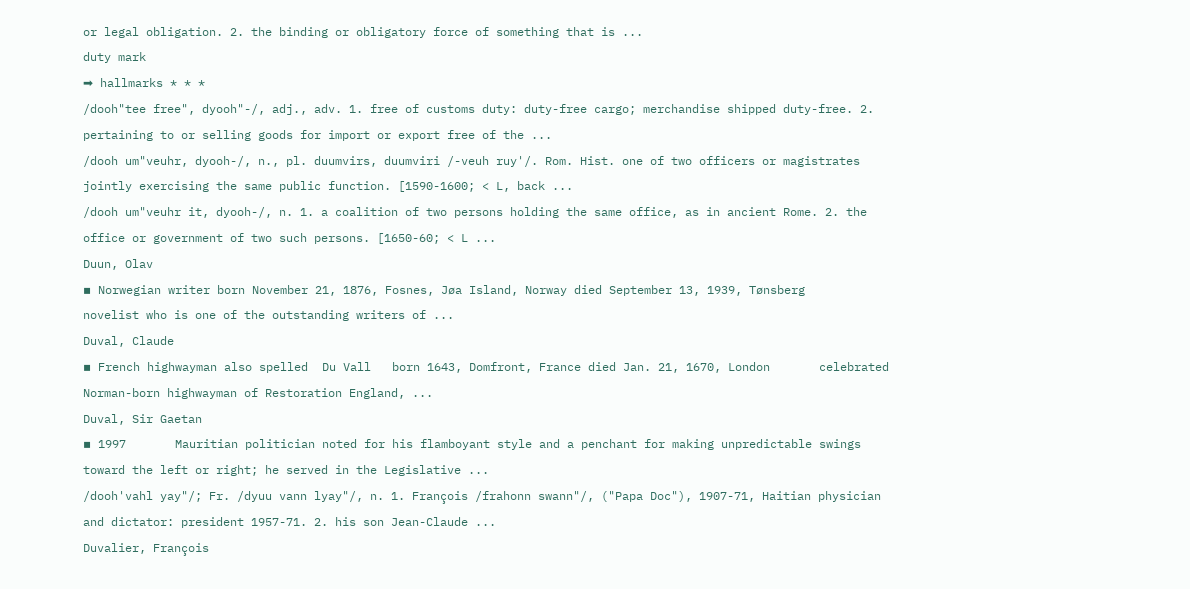or legal obligation. 2. the binding or obligatory force of something that is ...
duty mark
➡ hallmarks * * *
/dooh"tee free", dyooh"-/, adj., adv. 1. free of customs duty: duty-free cargo; merchandise shipped duty-free. 2. pertaining to or selling goods for import or export free of the ...
/dooh um"veuhr, dyooh-/, n., pl. duumvirs, duumviri /-veuh ruy'/. Rom. Hist. one of two officers or magistrates jointly exercising the same public function. [1590-1600; < L, back ...
/dooh um"veuhr it, dyooh-/, n. 1. a coalition of two persons holding the same office, as in ancient Rome. 2. the office or government of two such persons. [1650-60; < L ...
Duun, Olav
▪ Norwegian writer born November 21, 1876, Fosnes, Jøa Island, Norway died September 13, 1939, Tønsberg       novelist who is one of the outstanding writers of ...
Duval, Claude
▪ French highwayman also spelled  Du Vall   born 1643, Domfront, France died Jan. 21, 1670, London       celebrated Norman-born highwayman of Restoration England, ...
Duval, Sir Gaetan
▪ 1997       Mauritian politician noted for his flamboyant style and a penchant for making unpredictable swings toward the left or right; he served in the Legislative ...
/dooh'vahl yay"/; Fr. /dyuu vann lyay"/, n. 1. François /frahonn swann"/, ("Papa Doc"), 1907-71, Haitian physician and dictator: president 1957-71. 2. his son Jean-Claude ...
Duvalier, François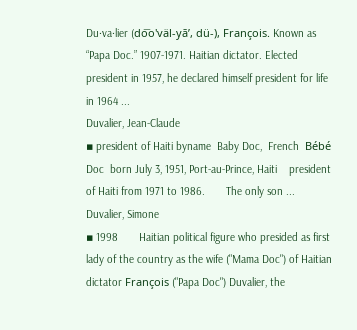Du·va·lier (do͞o'väl-yāʹ, dü-), François. Known as “Papa Doc.” 1907-1971. Haitian dictator. Elected president in 1957, he declared himself president for life in 1964 ...
Duvalier, Jean-Claude
▪ president of Haiti byname  Baby Doc,  French  Bébé Doc  born July 3, 1951, Port-au-Prince, Haiti    president of Haiti from 1971 to 1986.       The only son ...
Duvalier, Simone
▪ 1998       Haitian political figure who presided as first lady of the country as the wife ("Mama Doc") of Haitian dictator François ("Papa Doc") Duvalier, the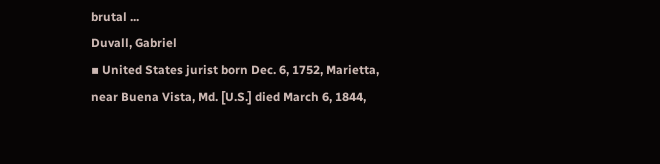brutal ...
Duvall, Gabriel
▪ United States jurist born Dec. 6, 1752, Marietta, near Buena Vista, Md. [U.S.] died March 6, 1844,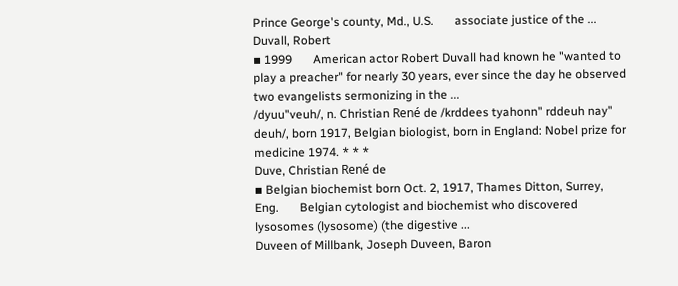Prince George's county, Md., U.S.       associate justice of the ...
Duvall, Robert
▪ 1999       American actor Robert Duvall had known he "wanted to play a preacher" for nearly 30 years, ever since the day he observed two evangelists sermonizing in the ...
/dyuu"veuh/, n. Christian René de /krddees tyahonn" rddeuh nay" deuh/, born 1917, Belgian biologist, born in England: Nobel prize for medicine 1974. * * *
Duve, Christian René de
▪ Belgian biochemist born Oct. 2, 1917, Thames Ditton, Surrey, Eng.       Belgian cytologist and biochemist who discovered lysosomes (lysosome) (the digestive ...
Duveen of Millbank, Joseph Duveen, Baron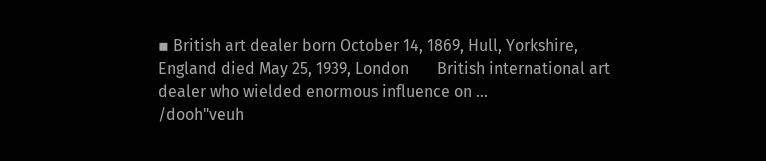▪ British art dealer born October 14, 1869, Hull, Yorkshire, England died May 25, 1939, London       British international art dealer who wielded enormous influence on ...
/dooh"veuh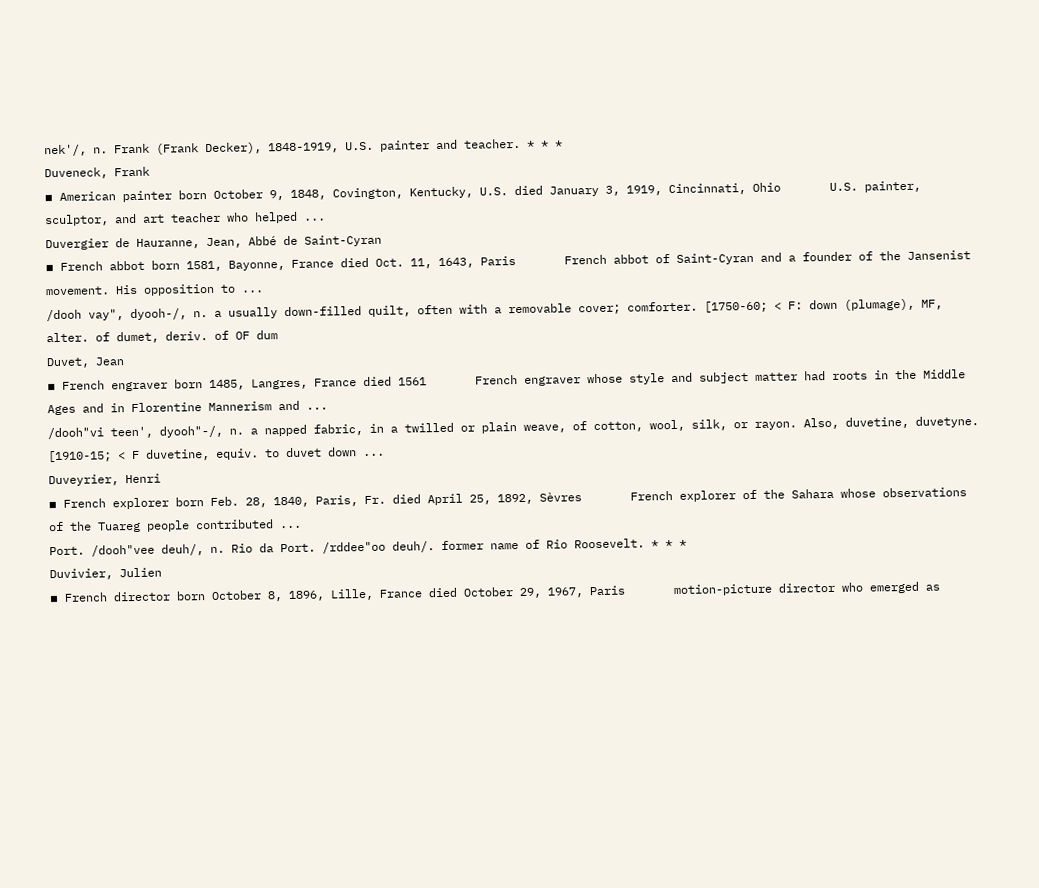nek'/, n. Frank (Frank Decker), 1848-1919, U.S. painter and teacher. * * *
Duveneck, Frank
▪ American painter born October 9, 1848, Covington, Kentucky, U.S. died January 3, 1919, Cincinnati, Ohio       U.S. painter, sculptor, and art teacher who helped ...
Duvergier de Hauranne, Jean, Abbé de Saint-Cyran
▪ French abbot born 1581, Bayonne, France died Oct. 11, 1643, Paris       French abbot of Saint-Cyran and a founder of the Jansenist movement. His opposition to ...
/dooh vay", dyooh-/, n. a usually down-filled quilt, often with a removable cover; comforter. [1750-60; < F: down (plumage), MF, alter. of dumet, deriv. of OF dum
Duvet, Jean
▪ French engraver born 1485, Langres, France died 1561       French engraver whose style and subject matter had roots in the Middle Ages and in Florentine Mannerism and ...
/dooh"vi teen', dyooh"-/, n. a napped fabric, in a twilled or plain weave, of cotton, wool, silk, or rayon. Also, duvetine, duvetyne. [1910-15; < F duvetine, equiv. to duvet down ...
Duveyrier, Henri
▪ French explorer born Feb. 28, 1840, Paris, Fr. died April 25, 1892, Sèvres       French explorer of the Sahara whose observations of the Tuareg people contributed ...
Port. /dooh"vee deuh/, n. Rio da Port. /rddee"oo deuh/. former name of Rio Roosevelt. * * *
Duvivier, Julien
▪ French director born October 8, 1896, Lille, France died October 29, 1967, Paris       motion-picture director who emerged as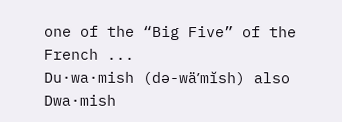one of the “Big Five” of the French ...
Du·wa·mish (də-wäʹmĭsh) also Dwa·mish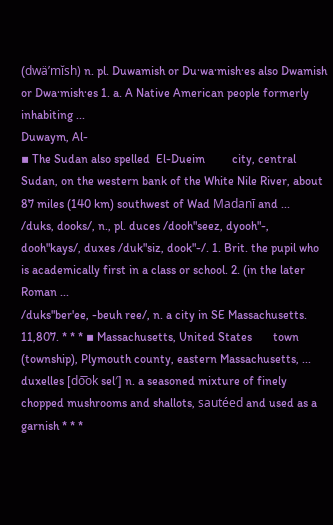(dwäʹmĭsh) n. pl. Duwamish or Du·wa·mish·es also Dwamish or Dwa·mish·es 1. a. A Native American people formerly inhabiting ...
Duwaym, Al-
▪ The Sudan also spelled  El-Dueim         city, central Sudan, on the western bank of the White Nile River, about 87 miles (140 km) southwest of Wad Madanī and ...
/duks, dooks/, n., pl. duces /dooh"seez, dyooh"-, dooh"kays/, duxes /duk"siz, dook"-/. 1. Brit. the pupil who is academically first in a class or school. 2. (in the later Roman ...
/duks"ber'ee, -beuh ree/, n. a city in SE Massachusetts. 11,807. * * * ▪ Massachusetts, United States       town (township), Plymouth county, eastern Massachusetts, ...
duxelles [do͞ok sel′] n. a seasoned mixture of finely chopped mushrooms and shallots, sautéed and used as a garnish * * *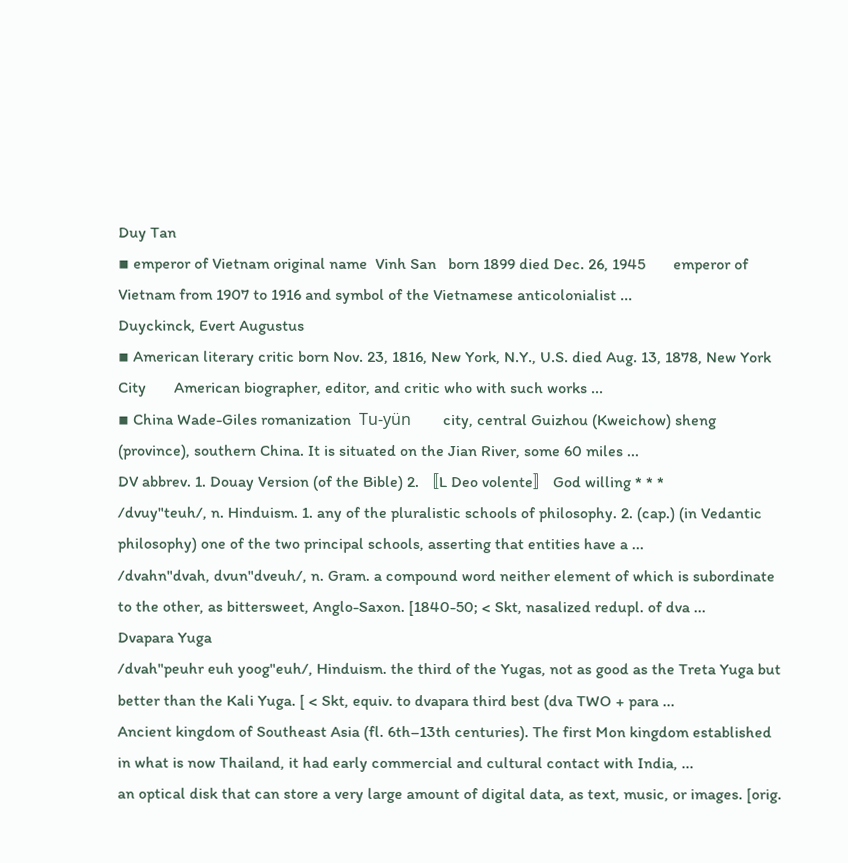Duy Tan
▪ emperor of Vietnam original name  Vinh San   born 1899 died Dec. 26, 1945       emperor of Vietnam from 1907 to 1916 and symbol of the Vietnamese anticolonialist ...
Duyckinck, Evert Augustus
▪ American literary critic born Nov. 23, 1816, New York, N.Y., U.S. died Aug. 13, 1878, New York City       American biographer, editor, and critic who with such works ...
▪ China Wade-Giles romanization  Tu-yün        city, central Guizhou (Kweichow) sheng (province), southern China. It is situated on the Jian River, some 60 miles ...
DV abbrev. 1. Douay Version (of the Bible) 2. 〚L Deo volente〛 God willing * * *
/dvuy"teuh/, n. Hinduism. 1. any of the pluralistic schools of philosophy. 2. (cap.) (in Vedantic philosophy) one of the two principal schools, asserting that entities have a ...
/dvahn"dvah, dvun"dveuh/, n. Gram. a compound word neither element of which is subordinate to the other, as bittersweet, Anglo-Saxon. [1840-50; < Skt, nasalized redupl. of dva ...
Dvapara Yuga
/dvah"peuhr euh yoog"euh/, Hinduism. the third of the Yugas, not as good as the Treta Yuga but better than the Kali Yuga. [ < Skt, equiv. to dvapara third best (dva TWO + para ...
Ancient kingdom of Southeast Asia (fl. 6th–13th centuries). The first Mon kingdom established in what is now Thailand, it had early commercial and cultural contact with India, ...
an optical disk that can store a very large amount of digital data, as text, music, or images. [orig.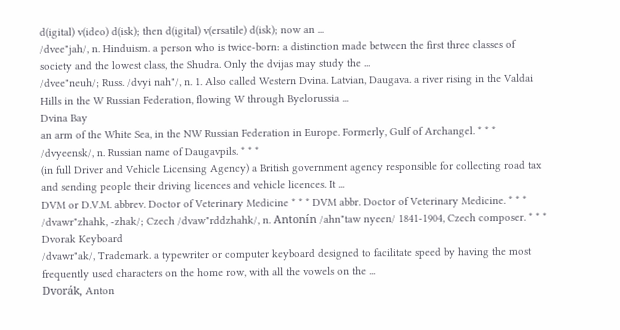d(igital) v(ideo) d(isk); then d(igital) v(ersatile) d(isk); now an ...
/dvee"jah/, n. Hinduism. a person who is twice-born: a distinction made between the first three classes of society and the lowest class, the Shudra. Only the dvijas may study the ...
/dvee"neuh/; Russ. /dvyi nah"/, n. 1. Also called Western Dvina. Latvian, Daugava. a river rising in the Valdai Hills in the W Russian Federation, flowing W through Byelorussia ...
Dvina Bay
an arm of the White Sea, in the NW Russian Federation in Europe. Formerly, Gulf of Archangel. * * *
/dvyeensk/, n. Russian name of Daugavpils. * * *
(in full Driver and Vehicle Licensing Agency) a British government agency responsible for collecting road tax and sending people their driving licences and vehicle licences. It ...
DVM or D.V.M. abbrev. Doctor of Veterinary Medicine * * * DVM abbr. Doctor of Veterinary Medicine. * * *
/dvawr"zhahk, -zhak/; Czech /dvaw"rddzhahk/, n. Antonín /ahn"taw nyeen/ 1841-1904, Czech composer. * * *
Dvorak Keyboard
/dvawr"ak/, Trademark. a typewriter or computer keyboard designed to facilitate speed by having the most frequently used characters on the home row, with all the vowels on the ...
Dvorák, Anton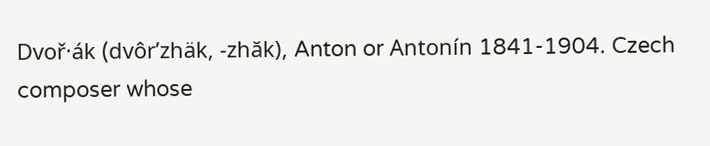Dvoř·ák (dvôrʹzhäk, -zhăk), Anton or Antonín 1841-1904. Czech composer whose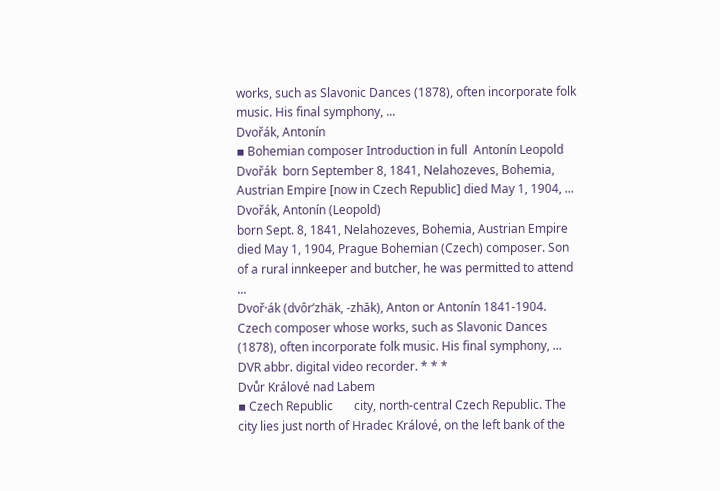works, such as Slavonic Dances (1878), often incorporate folk music. His final symphony, ...
Dvořák, Antonín
▪ Bohemian composer Introduction in full  Antonín Leopold Dvořák  born September 8, 1841, Nelahozeves, Bohemia, Austrian Empire [now in Czech Republic] died May 1, 1904, ...
Dvořák, Antonín (Leopold)
born Sept. 8, 1841, Nelahozeves, Bohemia, Austrian Empire died May 1, 1904, Prague Bohemian (Czech) composer. Son of a rural innkeeper and butcher, he was permitted to attend ...
Dvoř·ák (dvôrʹzhäk, -zhăk), Anton or Antonín 1841-1904. Czech composer whose works, such as Slavonic Dances (1878), often incorporate folk music. His final symphony, ...
DVR abbr. digital video recorder. * * *
Dvůr Králové nad Labem
▪ Czech Republic       city, north-central Czech Republic. The city lies just north of Hradec Králové, on the left bank of the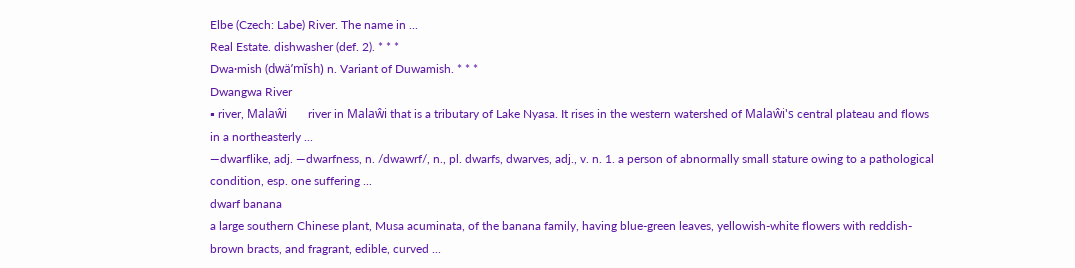Elbe (Czech: Labe) River. The name in ...
Real Estate. dishwasher (def. 2). * * *
Dwa·mish (dwäʹmĭsh) n. Variant of Duwamish. * * *
Dwangwa River
▪ river, Malaŵi       river in Malaŵi that is a tributary of Lake Nyasa. It rises in the western watershed of Malaŵi's central plateau and flows in a northeasterly ...
—dwarflike, adj. —dwarfness, n. /dwawrf/, n., pl. dwarfs, dwarves, adj., v. n. 1. a person of abnormally small stature owing to a pathological condition, esp. one suffering ...
dwarf banana
a large southern Chinese plant, Musa acuminata, of the banana family, having blue-green leaves, yellowish-white flowers with reddish-brown bracts, and fragrant, edible, curved ...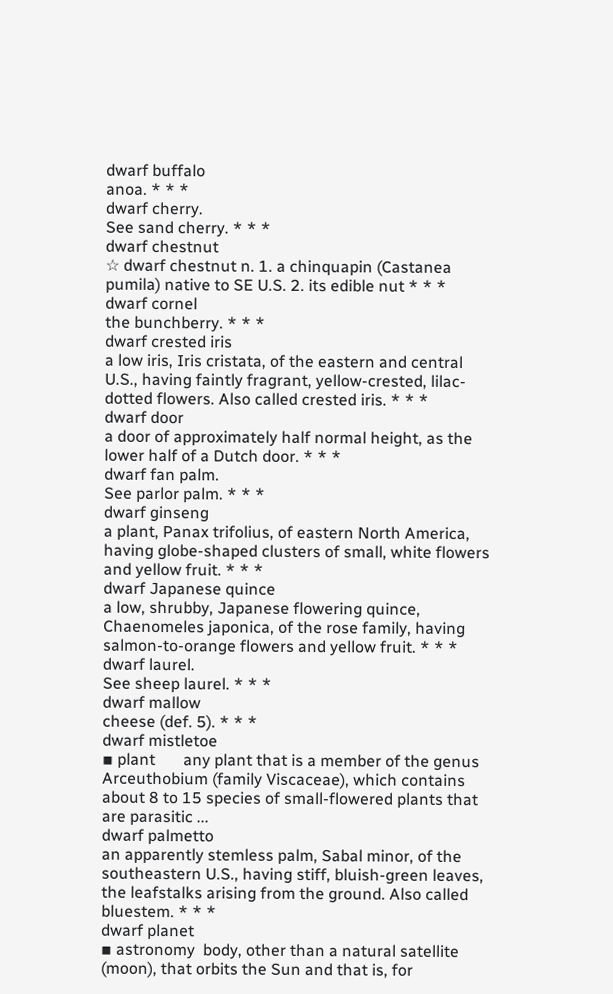dwarf buffalo
anoa. * * *
dwarf cherry.
See sand cherry. * * *
dwarf chestnut
☆ dwarf chestnut n. 1. a chinquapin (Castanea pumila) native to SE U.S. 2. its edible nut * * *
dwarf cornel
the bunchberry. * * *
dwarf crested iris
a low iris, Iris cristata, of the eastern and central U.S., having faintly fragrant, yellow-crested, lilac-dotted flowers. Also called crested iris. * * *
dwarf door
a door of approximately half normal height, as the lower half of a Dutch door. * * *
dwarf fan palm.
See parlor palm. * * *
dwarf ginseng
a plant, Panax trifolius, of eastern North America, having globe-shaped clusters of small, white flowers and yellow fruit. * * *
dwarf Japanese quince
a low, shrubby, Japanese flowering quince, Chaenomeles japonica, of the rose family, having salmon-to-orange flowers and yellow fruit. * * *
dwarf laurel.
See sheep laurel. * * *
dwarf mallow
cheese (def. 5). * * *
dwarf mistletoe
▪ plant       any plant that is a member of the genus Arceuthobium (family Viscaceae), which contains about 8 to 15 species of small-flowered plants that are parasitic ...
dwarf palmetto
an apparently stemless palm, Sabal minor, of the southeastern U.S., having stiff, bluish-green leaves, the leafstalks arising from the ground. Also called bluestem. * * *
dwarf planet
▪ astronomy  body, other than a natural satellite (moon), that orbits the Sun and that is, for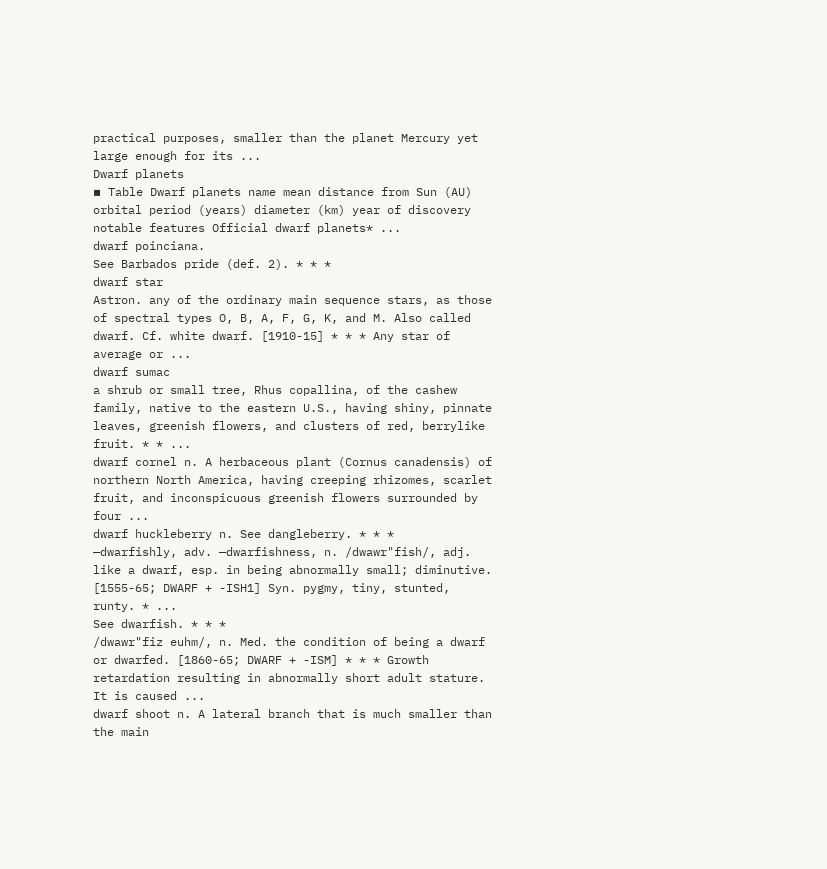practical purposes, smaller than the planet Mercury yet large enough for its ...
Dwarf planets
▪ Table Dwarf planets name mean distance from Sun (AU) orbital period (years) diameter (km) year of discovery notable features Official dwarf planets* ...
dwarf poinciana.
See Barbados pride (def. 2). * * *
dwarf star
Astron. any of the ordinary main sequence stars, as those of spectral types O, B, A, F, G, K, and M. Also called dwarf. Cf. white dwarf. [1910-15] * * * Any star of average or ...
dwarf sumac
a shrub or small tree, Rhus copallina, of the cashew family, native to the eastern U.S., having shiny, pinnate leaves, greenish flowers, and clusters of red, berrylike fruit. * * ...
dwarf cornel n. A herbaceous plant (Cornus canadensis) of northern North America, having creeping rhizomes, scarlet fruit, and inconspicuous greenish flowers surrounded by four ...
dwarf huckleberry n. See dangleberry. * * *
—dwarfishly, adv. —dwarfishness, n. /dwawr"fish/, adj. like a dwarf, esp. in being abnormally small; diminutive. [1555-65; DWARF + -ISH1] Syn. pygmy, tiny, stunted, runty. * ...
See dwarfish. * * *
/dwawr"fiz euhm/, n. Med. the condition of being a dwarf or dwarfed. [1860-65; DWARF + -ISM] * * * Growth retardation resulting in abnormally short adult stature. It is caused ...
dwarf shoot n. A lateral branch that is much smaller than the main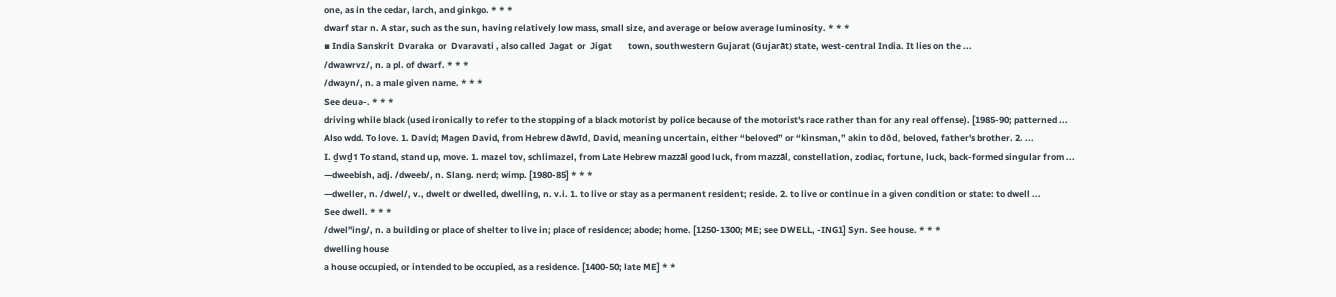one, as in the cedar, larch, and ginkgo. * * *
dwarf star n. A star, such as the sun, having relatively low mass, small size, and average or below average luminosity. * * *
▪ India Sanskrit  Dvaraka  or  Dvaravati , also called  Jagat  or  Jigat        town, southwestern Gujarat (Gujarāt) state, west-central India. It lies on the ...
/dwawrvz/, n. a pl. of dwarf. * * *
/dwayn/, n. a male given name. * * *
See deuə-. * * *
driving while black (used ironically to refer to the stopping of a black motorist by police because of the motorist's race rather than for any real offense). [1985-90; patterned ...
Also wdd. To love. 1. David; Magen David, from Hebrew dāwīd, David, meaning uncertain, either “beloved” or “kinsman,” akin to dôd, beloved, father's brother. 2. ...
I. ḏwḏ1 To stand, stand up, move. 1. mazel tov, schlimazel, from Late Hebrew mazzāl good luck, from mazzāl, constellation, zodiac, fortune, luck, back-formed singular from ...
—dweebish, adj. /dweeb/, n. Slang. nerd; wimp. [1980-85] * * *
—dweller, n. /dwel/, v., dwelt or dwelled, dwelling, n. v.i. 1. to live or stay as a permanent resident; reside. 2. to live or continue in a given condition or state: to dwell ...
See dwell. * * *
/dwel"ing/, n. a building or place of shelter to live in; place of residence; abode; home. [1250-1300; ME; see DWELL, -ING1] Syn. See house. * * *
dwelling house
a house occupied, or intended to be occupied, as a residence. [1400-50; late ME] * *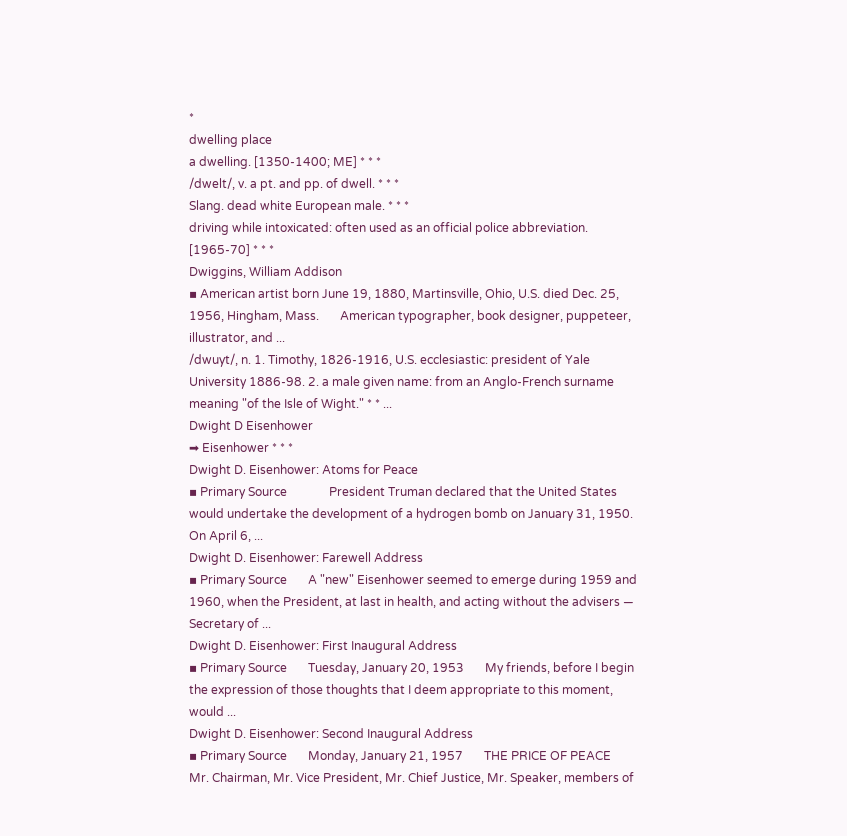*
dwelling place
a dwelling. [1350-1400; ME] * * *
/dwelt/, v. a pt. and pp. of dwell. * * *
Slang. dead white European male. * * *
driving while intoxicated: often used as an official police abbreviation. [1965-70] * * *
Dwiggins, William Addison
▪ American artist born June 19, 1880, Martinsville, Ohio, U.S. died Dec. 25, 1956, Hingham, Mass.       American typographer, book designer, puppeteer, illustrator, and ...
/dwuyt/, n. 1. Timothy, 1826-1916, U.S. ecclesiastic: president of Yale University 1886-98. 2. a male given name: from an Anglo-French surname meaning "of the Isle of Wight." * * ...
Dwight D Eisenhower
➡ Eisenhower * * *
Dwight D. Eisenhower: Atoms for Peace
▪ Primary Source              President Truman declared that the United States would undertake the development of a hydrogen bomb on January 31, 1950. On April 6, ...
Dwight D. Eisenhower: Farewell Address
▪ Primary Source       A "new" Eisenhower seemed to emerge during 1959 and 1960, when the President, at last in health, and acting without the advisers — Secretary of ...
Dwight D. Eisenhower: First Inaugural Address
▪ Primary Source       Tuesday, January 20, 1953       My friends, before I begin the expression of those thoughts that I deem appropriate to this moment, would ...
Dwight D. Eisenhower: Second Inaugural Address
▪ Primary Source       Monday, January 21, 1957       THE PRICE OF PEACE       Mr. Chairman, Mr. Vice President, Mr. Chief Justice, Mr. Speaker, members of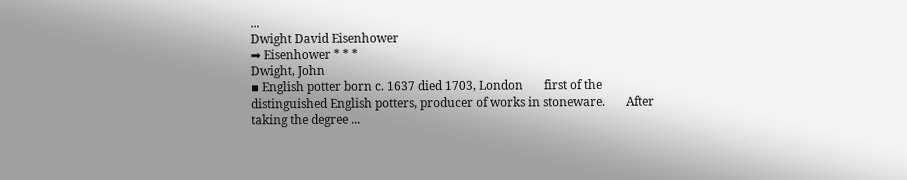...
Dwight David Eisenhower
➡ Eisenhower * * *
Dwight, John
▪ English potter born c. 1637 died 1703, London       first of the distinguished English potters, producer of works in stoneware.       After taking the degree ...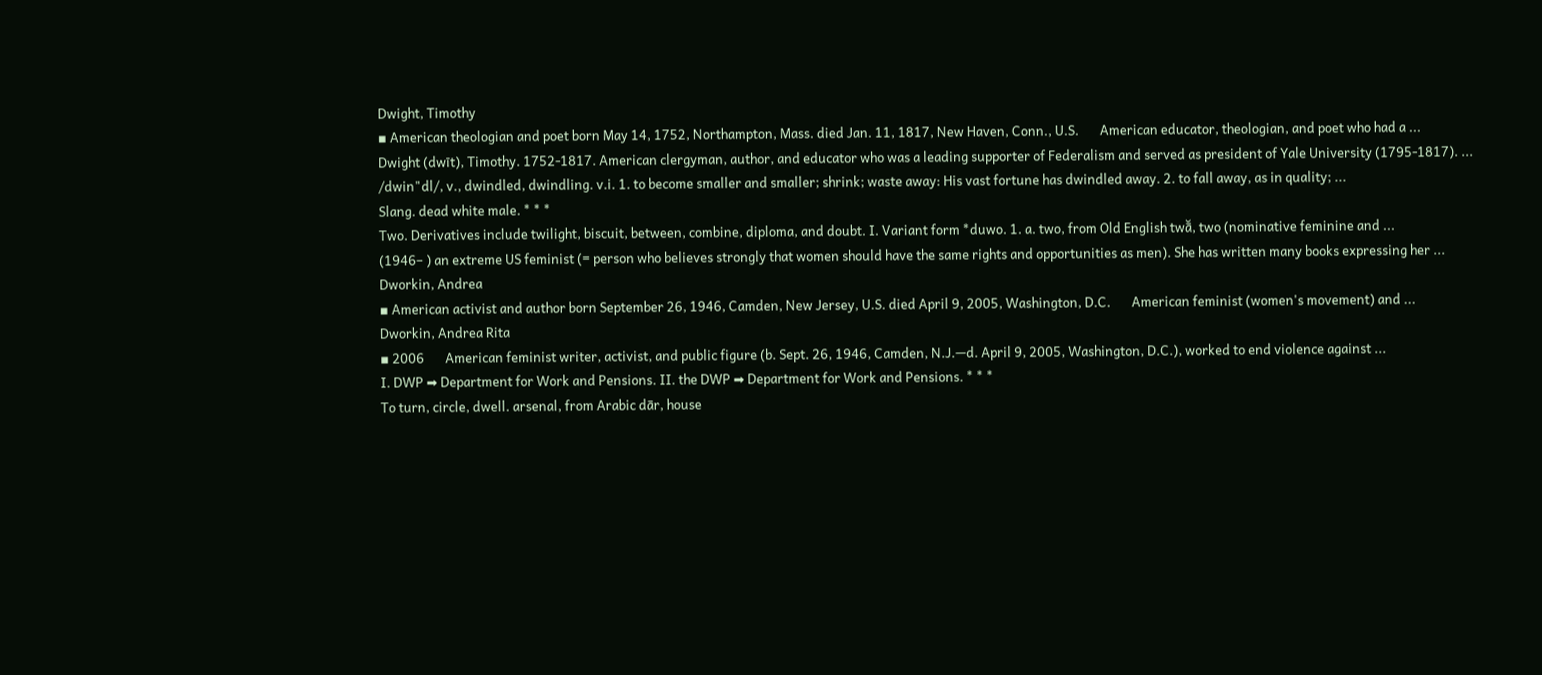Dwight, Timothy
▪ American theologian and poet born May 14, 1752, Northampton, Mass. died Jan. 11, 1817, New Haven, Conn., U.S.       American educator, theologian, and poet who had a ...
Dwight (dwīt), Timothy. 1752-1817. American clergyman, author, and educator who was a leading supporter of Federalism and served as president of Yale University (1795-1817). ...
/dwin"dl/, v., dwindled, dwindling. v.i. 1. to become smaller and smaller; shrink; waste away: His vast fortune has dwindled away. 2. to fall away, as in quality; ...
Slang. dead white male. * * *
Two. Derivatives include twilight, biscuit, between, combine, diploma, and doubt. I. Variant form *duwo. 1. a. two, from Old English twā̆, two (nominative feminine and ...
(1946– ) an extreme US feminist (= person who believes strongly that women should have the same rights and opportunities as men). She has written many books expressing her ...
Dworkin, Andrea
▪ American activist and author born September 26, 1946, Camden, New Jersey, U.S. died April 9, 2005, Washington, D.C.       American feminist (women's movement) and ...
Dworkin, Andrea Rita
▪ 2006       American feminist writer, activist, and public figure (b. Sept. 26, 1946, Camden, N.J.—d. April 9, 2005, Washington, D.C.), worked to end violence against ...
I. DWP ➡ Department for Work and Pensions. II. the DWP ➡ Department for Work and Pensions. * * *
To turn, circle, dwell. arsenal, from Arabic dār, house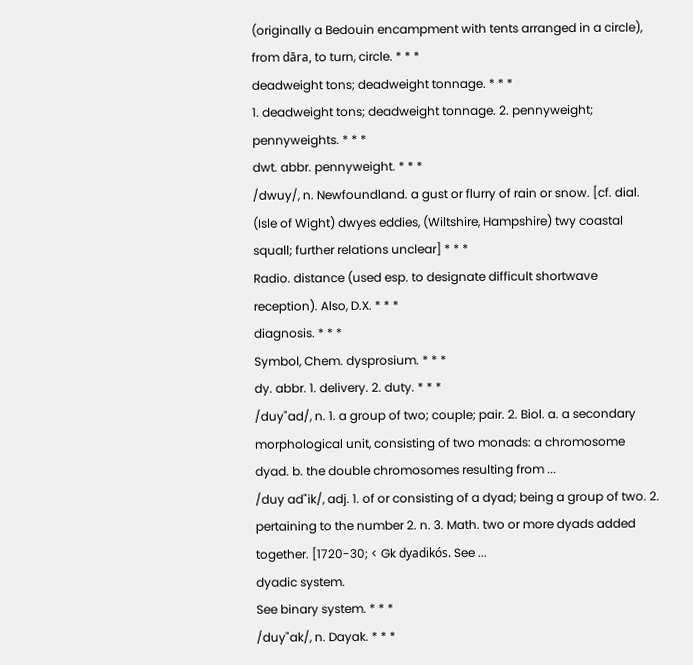(originally a Bedouin encampment with tents arranged in a circle), from dāra, to turn, circle. * * *
deadweight tons; deadweight tonnage. * * *
1. deadweight tons; deadweight tonnage. 2. pennyweight; pennyweights. * * *
dwt. abbr. pennyweight. * * *
/dwuy/, n. Newfoundland. a gust or flurry of rain or snow. [cf. dial. (Isle of Wight) dwyes eddies, (Wiltshire, Hampshire) twy coastal squall; further relations unclear] * * *
Radio. distance (used esp. to designate difficult shortwave reception). Also, D.X. * * *
diagnosis. * * *
Symbol, Chem. dysprosium. * * *
dy. abbr. 1. delivery. 2. duty. * * *
/duy"ad/, n. 1. a group of two; couple; pair. 2. Biol. a. a secondary morphological unit, consisting of two monads: a chromosome dyad. b. the double chromosomes resulting from ...
/duy ad"ik/, adj. 1. of or consisting of a dyad; being a group of two. 2. pertaining to the number 2. n. 3. Math. two or more dyads added together. [1720-30; < Gk dyadikós. See ...
dyadic system.
See binary system. * * *
/duy"ak/, n. Dayak. * * *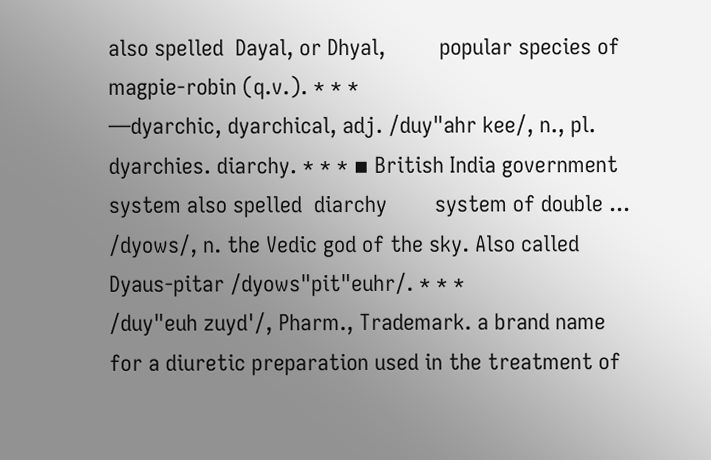also spelled  Dayal, or Dhyal,         popular species of magpie-robin (q.v.). * * *
—dyarchic, dyarchical, adj. /duy"ahr kee/, n., pl. dyarchies. diarchy. * * * ▪ British India government system also spelled  diarchy        system of double ...
/dyows/, n. the Vedic god of the sky. Also called Dyaus-pitar /dyows"pit"euhr/. * * *
/duy"euh zuyd'/, Pharm., Trademark. a brand name for a diuretic preparation used in the treatment of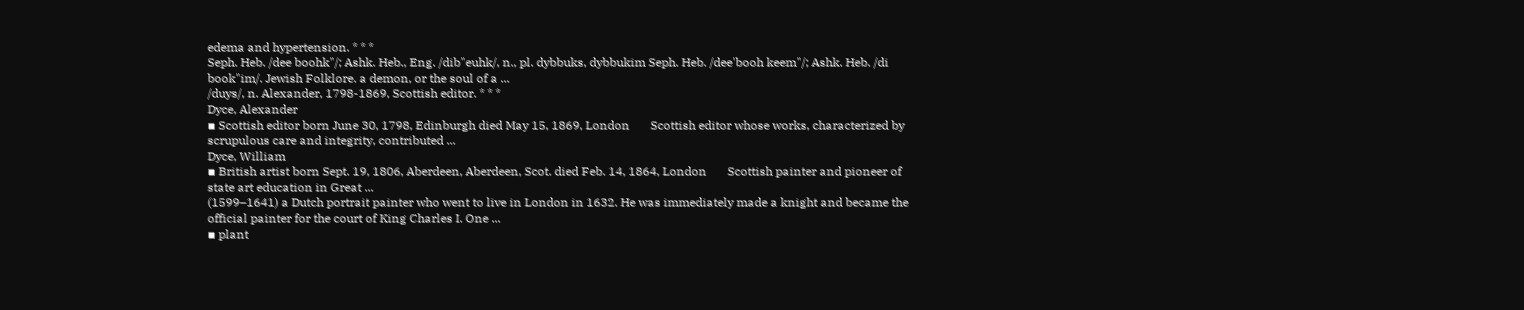edema and hypertension. * * *
Seph. Heb. /dee boohk"/; Ashk. Heb., Eng. /dib"euhk/, n., pl. dybbuks, dybbukim Seph. Heb. /dee'booh keem"/; Ashk. Heb. /di book"im/. Jewish Folklore. a demon, or the soul of a ...
/duys/, n. Alexander, 1798-1869, Scottish editor. * * *
Dyce, Alexander
▪ Scottish editor born June 30, 1798, Edinburgh died May 15, 1869, London       Scottish editor whose works, characterized by scrupulous care and integrity, contributed ...
Dyce, William
▪ British artist born Sept. 19, 1806, Aberdeen, Aberdeen, Scot. died Feb. 14, 1864, London       Scottish painter and pioneer of state art education in Great ...
(1599–1641) a Dutch portrait painter who went to live in London in 1632. He was immediately made a knight and became the official painter for the court of King Charles I. One ...
▪ plant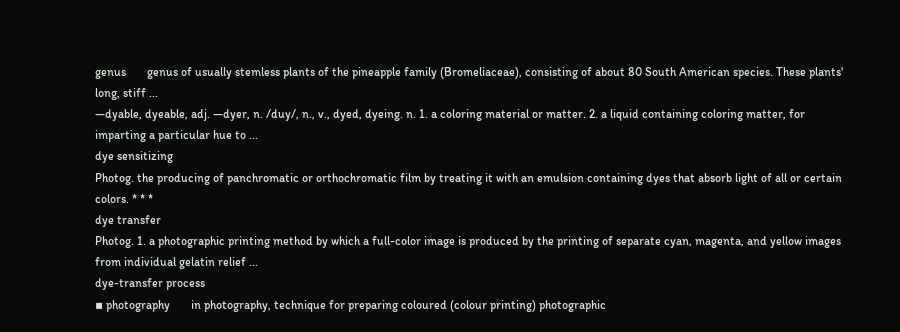genus       genus of usually stemless plants of the pineapple family (Bromeliaceae), consisting of about 80 South American species. These plants' long, stiff ...
—dyable, dyeable, adj. —dyer, n. /duy/, n., v., dyed, dyeing. n. 1. a coloring material or matter. 2. a liquid containing coloring matter, for imparting a particular hue to ...
dye sensitizing
Photog. the producing of panchromatic or orthochromatic film by treating it with an emulsion containing dyes that absorb light of all or certain colors. * * *
dye transfer
Photog. 1. a photographic printing method by which a full-color image is produced by the printing of separate cyan, magenta, and yellow images from individual gelatin relief ...
dye-transfer process
▪ photography       in photography, technique for preparing coloured (colour printing) photographic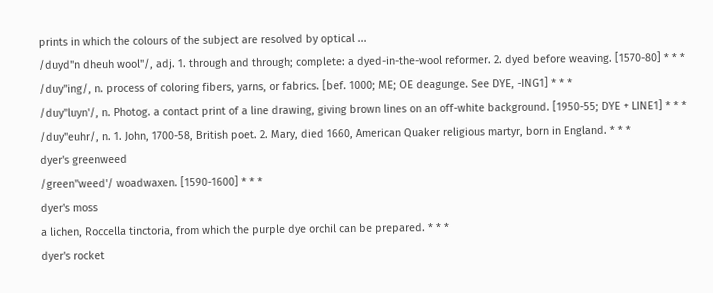prints in which the colours of the subject are resolved by optical ...
/duyd"n dheuh wool"/, adj. 1. through and through; complete: a dyed-in-the-wool reformer. 2. dyed before weaving. [1570-80] * * *
/duy"ing/, n. process of coloring fibers, yarns, or fabrics. [bef. 1000; ME; OE deagunge. See DYE, -ING1] * * *
/duy"luyn'/, n. Photog. a contact print of a line drawing, giving brown lines on an off-white background. [1950-55; DYE + LINE1] * * *
/duy"euhr/, n. 1. John, 1700-58, British poet. 2. Mary, died 1660, American Quaker religious martyr, born in England. * * *
dyer's greenweed
/green"weed'/ woadwaxen. [1590-1600] * * *
dyer's moss
a lichen, Roccella tinctoria, from which the purple dye orchil can be prepared. * * *
dyer's rocket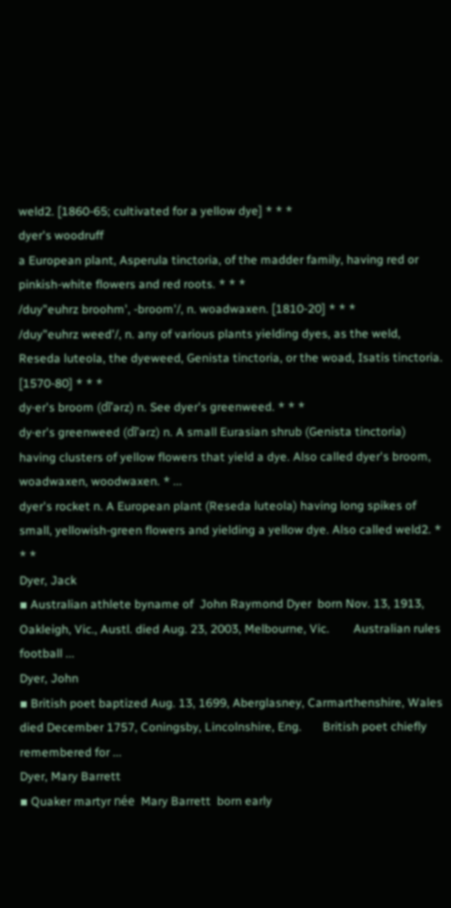weld2. [1860-65; cultivated for a yellow dye] * * *
dyer's woodruff
a European plant, Asperula tinctoria, of the madder family, having red or pinkish-white flowers and red roots. * * *
/duy"euhrz broohm', -broom'/, n. woadwaxen. [1810-20] * * *
/duy"euhrz weed'/, n. any of various plants yielding dyes, as the weld, Reseda luteola, the dyeweed, Genista tinctoria, or the woad, Isatis tinctoria. [1570-80] * * *
dy·er's broom (dīʹərz) n. See dyer's greenweed. * * *
dy·er's greenweed (dīʹərz) n. A small Eurasian shrub (Genista tinctoria) having clusters of yellow flowers that yield a dye. Also called dyer's broom, woadwaxen, woodwaxen. * ...
dyer's rocket n. A European plant (Reseda luteola) having long spikes of small, yellowish-green flowers and yielding a yellow dye. Also called weld2. * * *
Dyer, Jack
▪ Australian athlete byname of  John Raymond Dyer  born Nov. 13, 1913, Oakleigh, Vic., Austl. died Aug. 23, 2003, Melbourne, Vic.        Australian rules football ...
Dyer, John
▪ British poet baptized Aug. 13, 1699, Aberglasney, Carmarthenshire, Wales died December 1757, Coningsby, Lincolnshire, Eng.       British poet chiefly remembered for ...
Dyer, Mary Barrett
▪ Quaker martyr née  Mary Barrett  born early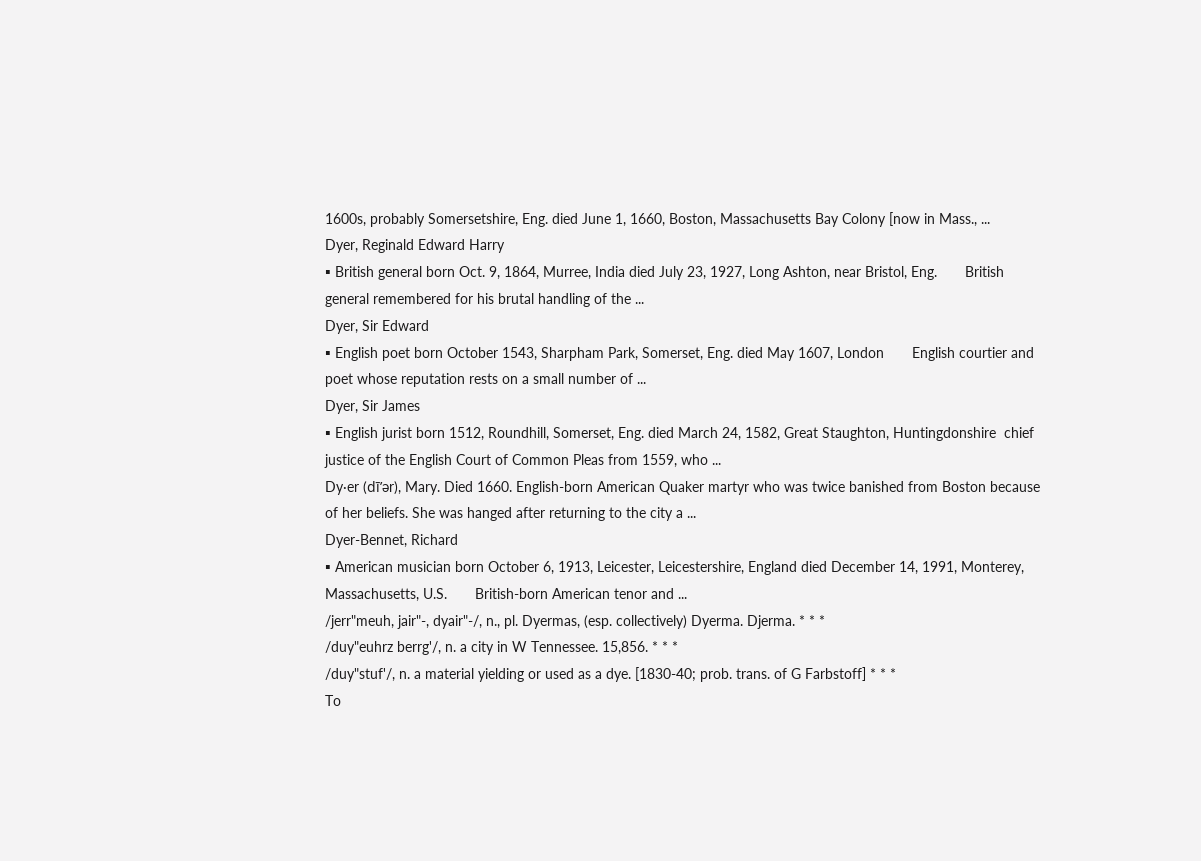1600s, probably Somersetshire, Eng. died June 1, 1660, Boston, Massachusetts Bay Colony [now in Mass., ...
Dyer, Reginald Edward Harry
▪ British general born Oct. 9, 1864, Murree, India died July 23, 1927, Long Ashton, near Bristol, Eng.       British general remembered for his brutal handling of the ...
Dyer, Sir Edward
▪ English poet born October 1543, Sharpham Park, Somerset, Eng. died May 1607, London       English courtier and poet whose reputation rests on a small number of ...
Dyer, Sir James
▪ English jurist born 1512, Roundhill, Somerset, Eng. died March 24, 1582, Great Staughton, Huntingdonshire  chief justice of the English Court of Common Pleas from 1559, who ...
Dy·er (dīʹər), Mary. Died 1660. English-born American Quaker martyr who was twice banished from Boston because of her beliefs. She was hanged after returning to the city a ...
Dyer-Bennet, Richard
▪ American musician born October 6, 1913, Leicester, Leicestershire, England died December 14, 1991, Monterey, Massachusetts, U.S.       British-born American tenor and ...
/jerr"meuh, jair"-, dyair"-/, n., pl. Dyermas, (esp. collectively) Dyerma. Djerma. * * *
/duy"euhrz berrg'/, n. a city in W Tennessee. 15,856. * * *
/duy"stuf'/, n. a material yielding or used as a dye. [1830-40; prob. trans. of G Farbstoff] * * *
To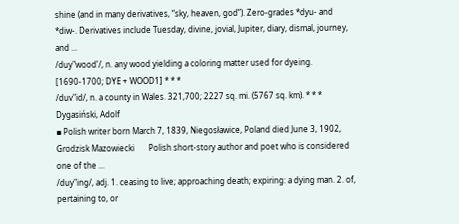shine (and in many derivatives, “sky, heaven, god”). Zero-grades *dyu- and *diw-. Derivatives include Tuesday, divine, jovial, Jupiter, diary, dismal, journey, and ...
/duy"wood'/, n. any wood yielding a coloring matter used for dyeing. [1690-1700; DYE + WOOD1] * * *
/duv"id/, n. a county in Wales. 321,700; 2227 sq. mi. (5767 sq. km). * * *
Dygasiński, Adolf
▪ Polish writer born March 7, 1839, Niegosławice, Poland died June 3, 1902, Grodzisk Mazowiecki       Polish short-story author and poet who is considered one of the ...
/duy"ing/, adj. 1. ceasing to live; approaching death; expiring: a dying man. 2. of, pertaining to, or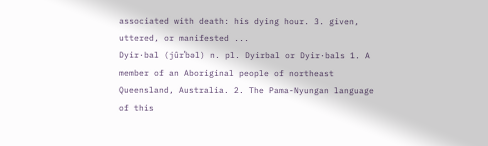associated with death: his dying hour. 3. given, uttered, or manifested ...
Dyir·bal (jûrʹbəl) n. pl. Dyirbal or Dyir·bals 1. A member of an Aboriginal people of northeast Queensland, Australia. 2. The Pama-Nyungan language of this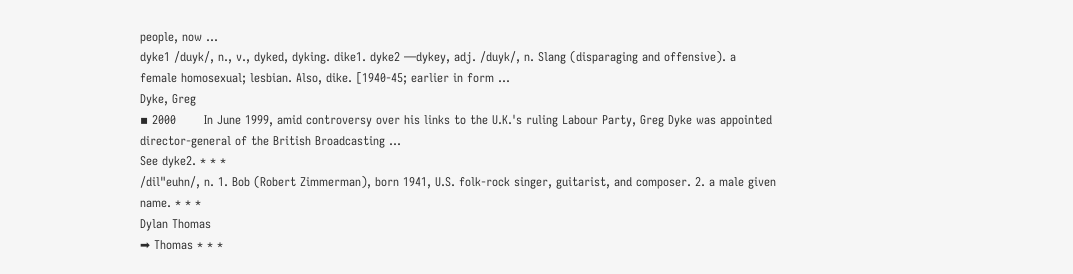people, now ...
dyke1 /duyk/, n., v., dyked, dyking. dike1. dyke2 —dykey, adj. /duyk/, n. Slang (disparaging and offensive). a female homosexual; lesbian. Also, dike. [1940-45; earlier in form ...
Dyke, Greg
▪ 2000       In June 1999, amid controversy over his links to the U.K.'s ruling Labour Party, Greg Dyke was appointed director-general of the British Broadcasting ...
See dyke2. * * *
/dil"euhn/, n. 1. Bob (Robert Zimmerman), born 1941, U.S. folk-rock singer, guitarist, and composer. 2. a male given name. * * *
Dylan Thomas
➡ Thomas * * *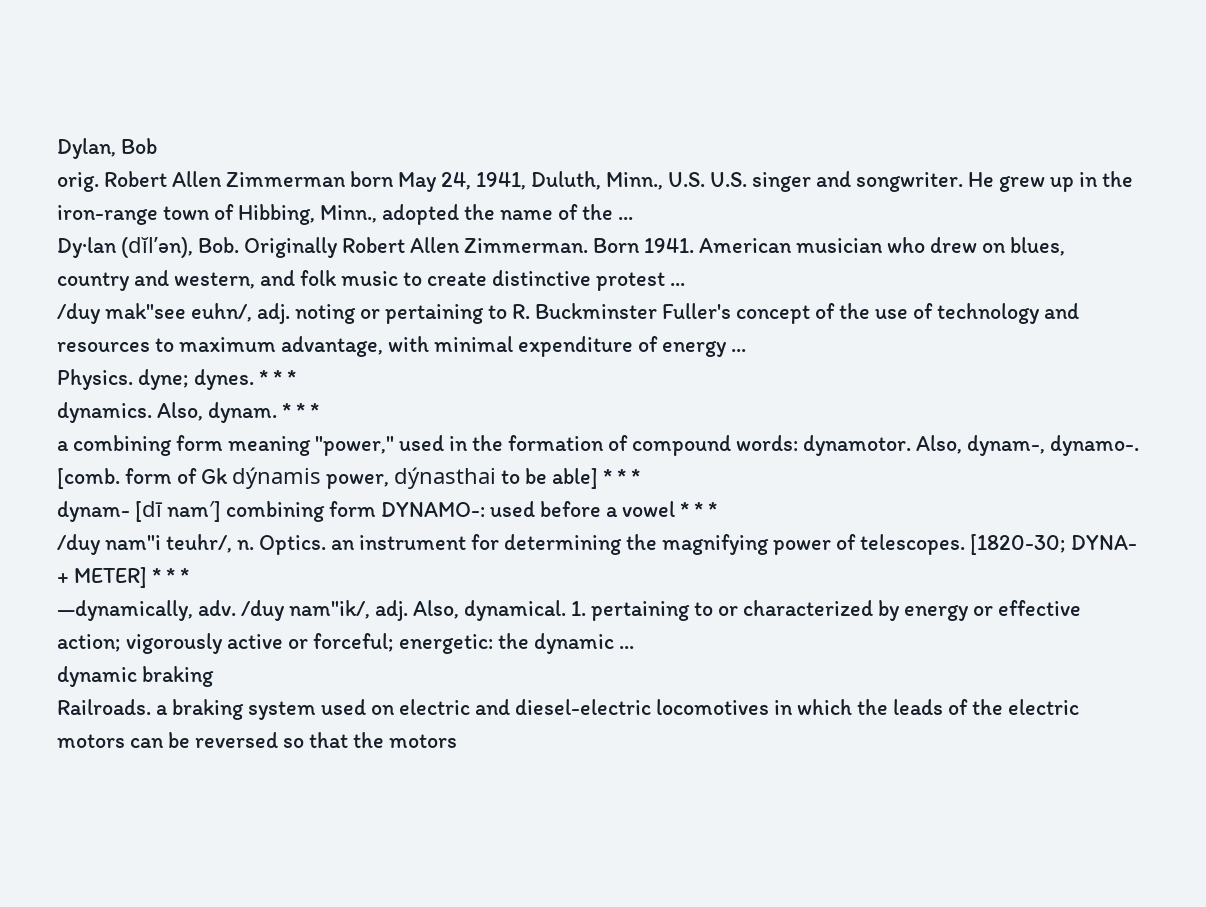Dylan, Bob
orig. Robert Allen Zimmerman born May 24, 1941, Duluth, Minn., U.S. U.S. singer and songwriter. He grew up in the iron-range town of Hibbing, Minn., adopted the name of the ...
Dy·lan (dĭlʹən), Bob. Originally Robert Allen Zimmerman. Born 1941. American musician who drew on blues, country and western, and folk music to create distinctive protest ...
/duy mak"see euhn/, adj. noting or pertaining to R. Buckminster Fuller's concept of the use of technology and resources to maximum advantage, with minimal expenditure of energy ...
Physics. dyne; dynes. * * *
dynamics. Also, dynam. * * *
a combining form meaning "power," used in the formation of compound words: dynamotor. Also, dynam-, dynamo-. [comb. form of Gk dýnamis power, dýnasthai to be able] * * *
dynam- [dī nam′] combining form DYNAMO-: used before a vowel * * *
/duy nam"i teuhr/, n. Optics. an instrument for determining the magnifying power of telescopes. [1820-30; DYNA- + METER] * * *
—dynamically, adv. /duy nam"ik/, adj. Also, dynamical. 1. pertaining to or characterized by energy or effective action; vigorously active or forceful; energetic: the dynamic ...
dynamic braking
Railroads. a braking system used on electric and diesel-electric locomotives in which the leads of the electric motors can be reversed so that the motors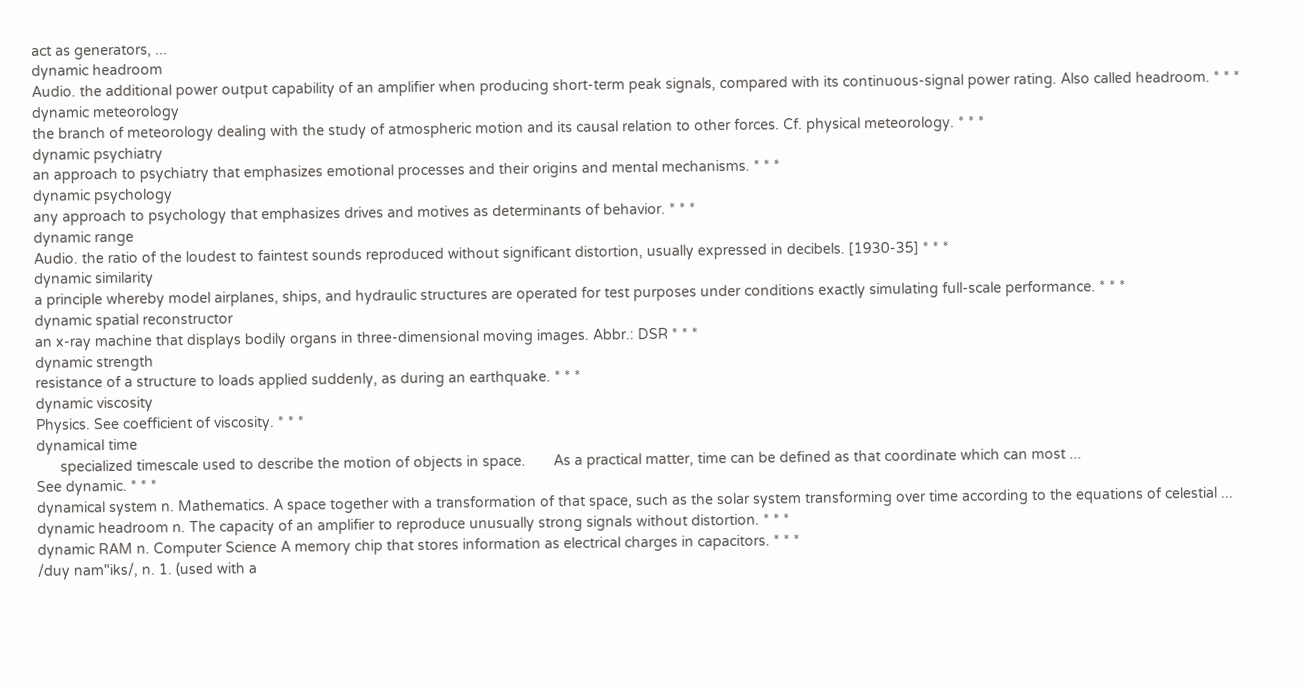act as generators, ...
dynamic headroom
Audio. the additional power output capability of an amplifier when producing short-term peak signals, compared with its continuous-signal power rating. Also called headroom. * * *
dynamic meteorology
the branch of meteorology dealing with the study of atmospheric motion and its causal relation to other forces. Cf. physical meteorology. * * *
dynamic psychiatry
an approach to psychiatry that emphasizes emotional processes and their origins and mental mechanisms. * * *
dynamic psychology
any approach to psychology that emphasizes drives and motives as determinants of behavior. * * *
dynamic range
Audio. the ratio of the loudest to faintest sounds reproduced without significant distortion, usually expressed in decibels. [1930-35] * * *
dynamic similarity
a principle whereby model airplanes, ships, and hydraulic structures are operated for test purposes under conditions exactly simulating full-scale performance. * * *
dynamic spatial reconstructor
an x-ray machine that displays bodily organs in three-dimensional moving images. Abbr.: DSR * * *
dynamic strength
resistance of a structure to loads applied suddenly, as during an earthquake. * * *
dynamic viscosity
Physics. See coefficient of viscosity. * * *
dynamical time
      specialized timescale used to describe the motion of objects in space.       As a practical matter, time can be defined as that coordinate which can most ...
See dynamic. * * *
dynamical system n. Mathematics. A space together with a transformation of that space, such as the solar system transforming over time according to the equations of celestial ...
dynamic headroom n. The capacity of an amplifier to reproduce unusually strong signals without distortion. * * *
dynamic RAM n. Computer Science A memory chip that stores information as electrical charges in capacitors. * * *
/duy nam"iks/, n. 1. (used with a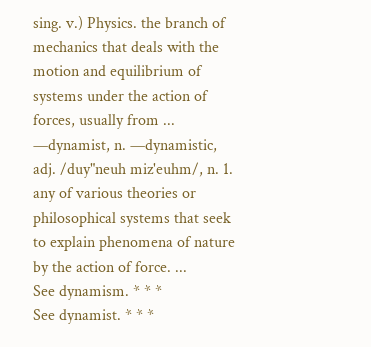sing. v.) Physics. the branch of mechanics that deals with the motion and equilibrium of systems under the action of forces, usually from ...
—dynamist, n. —dynamistic, adj. /duy"neuh miz'euhm/, n. 1. any of various theories or philosophical systems that seek to explain phenomena of nature by the action of force. ...
See dynamism. * * *
See dynamist. * * *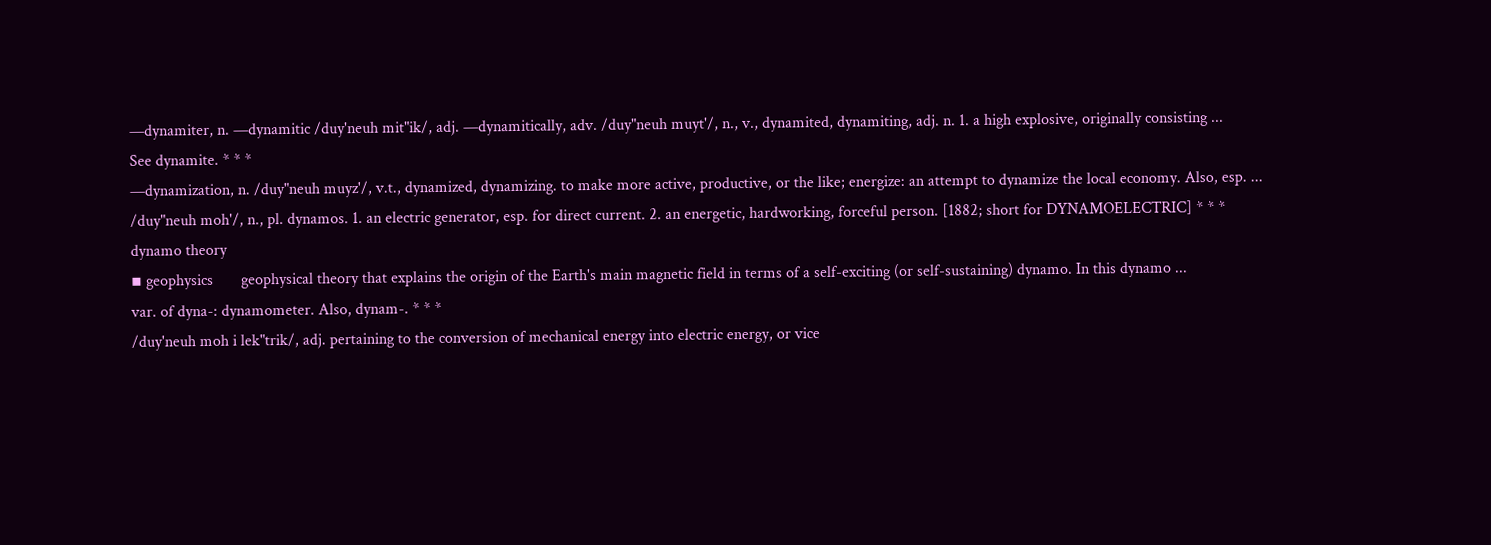—dynamiter, n. —dynamitic /duy'neuh mit"ik/, adj. —dynamitically, adv. /duy"neuh muyt'/, n., v., dynamited, dynamiting, adj. n. 1. a high explosive, originally consisting ...
See dynamite. * * *
—dynamization, n. /duy"neuh muyz'/, v.t., dynamized, dynamizing. to make more active, productive, or the like; energize: an attempt to dynamize the local economy. Also, esp. ...
/duy"neuh moh'/, n., pl. dynamos. 1. an electric generator, esp. for direct current. 2. an energetic, hardworking, forceful person. [1882; short for DYNAMOELECTRIC] * * *
dynamo theory
▪ geophysics       geophysical theory that explains the origin of the Earth's main magnetic field in terms of a self-exciting (or self-sustaining) dynamo. In this dynamo ...
var. of dyna-: dynamometer. Also, dynam-. * * *
/duy'neuh moh i lek"trik/, adj. pertaining to the conversion of mechanical energy into electric energy, or vice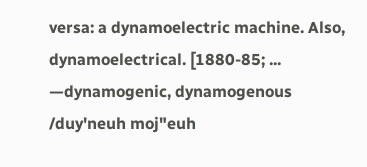versa: a dynamoelectric machine. Also, dynamoelectrical. [1880-85; ...
—dynamogenic, dynamogenous /duy'neuh moj"euh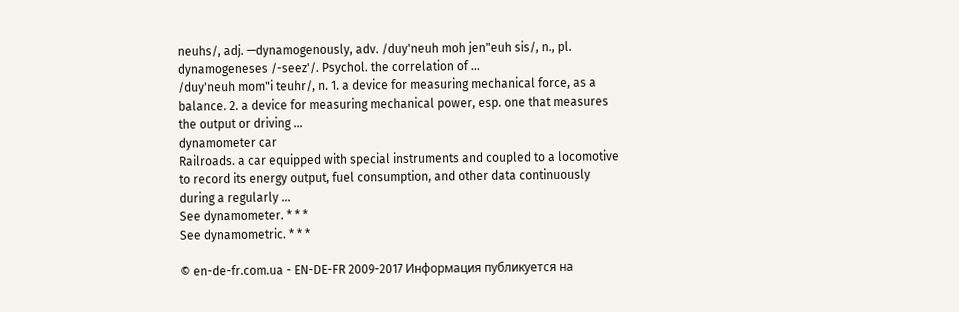neuhs/, adj. —dynamogenously, adv. /duy'neuh moh jen"euh sis/, n., pl. dynamogeneses /-seez'/. Psychol. the correlation of ...
/duy'neuh mom"i teuhr/, n. 1. a device for measuring mechanical force, as a balance. 2. a device for measuring mechanical power, esp. one that measures the output or driving ...
dynamometer car
Railroads. a car equipped with special instruments and coupled to a locomotive to record its energy output, fuel consumption, and other data continuously during a regularly ...
See dynamometer. * * *
See dynamometric. * * *

© en-de-fr.com.ua - EN-DE-FR 2009-2017 Информация публикуется на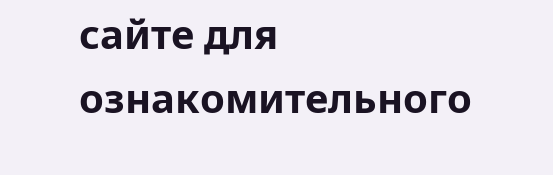сайте для ознакомительного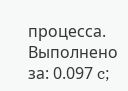процесса.
Выполнено за: 0.097 c;